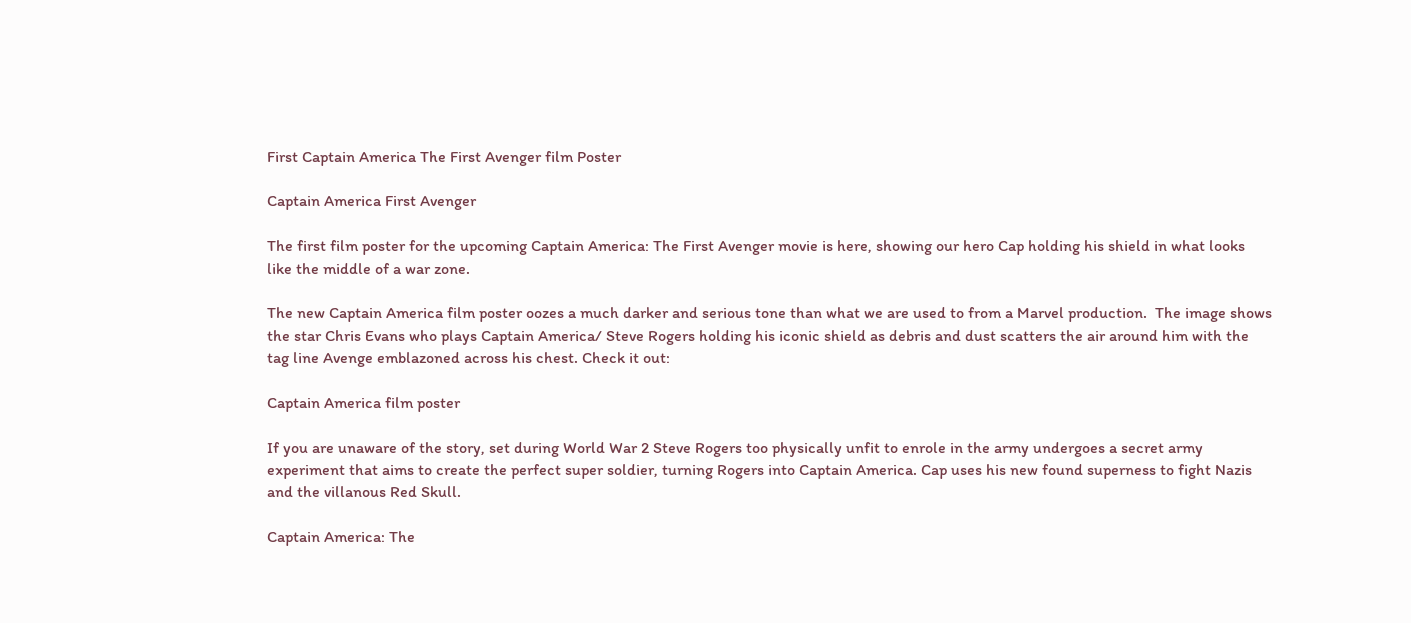First Captain America The First Avenger film Poster

Captain America First Avenger

The first film poster for the upcoming Captain America: The First Avenger movie is here, showing our hero Cap holding his shield in what looks like the middle of a war zone.

The new Captain America film poster oozes a much darker and serious tone than what we are used to from a Marvel production.  The image shows the star Chris Evans who plays Captain America/ Steve Rogers holding his iconic shield as debris and dust scatters the air around him with the tag line Avenge emblazoned across his chest. Check it out:

Captain America film poster

If you are unaware of the story, set during World War 2 Steve Rogers too physically unfit to enrole in the army undergoes a secret army experiment that aims to create the perfect super soldier, turning Rogers into Captain America. Cap uses his new found superness to fight Nazis and the villanous Red Skull.

Captain America: The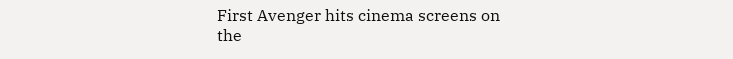First Avenger hits cinema screens on the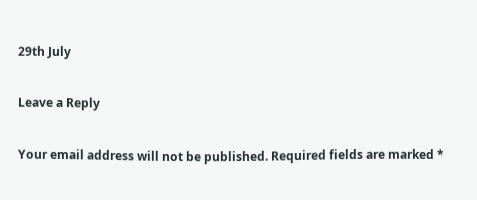29th July

Leave a Reply

Your email address will not be published. Required fields are marked *